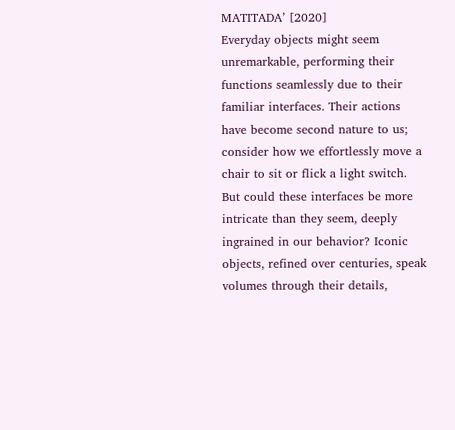MATITADA’ [2020]
Everyday objects might seem unremarkable, performing their functions seamlessly due to their familiar interfaces. Their actions have become second nature to us; consider how we effortlessly move a chair to sit or flick a light switch. But could these interfaces be more intricate than they seem, deeply ingrained in our behavior? Iconic objects, refined over centuries, speak volumes through their details,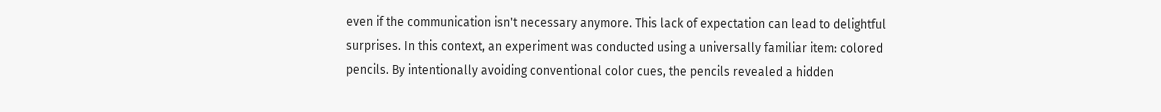even if the communication isn't necessary anymore. This lack of expectation can lead to delightful surprises. In this context, an experiment was conducted using a universally familiar item: colored pencils. By intentionally avoiding conventional color cues, the pencils revealed a hidden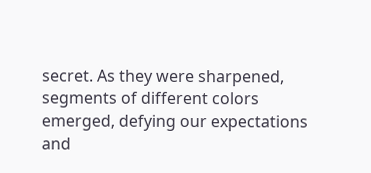secret. As they were sharpened, segments of different colors emerged, defying our expectations and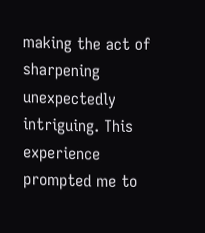making the act of sharpening unexpectedly intriguing. This experience prompted me to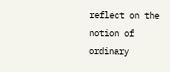reflect on the notion of ordinary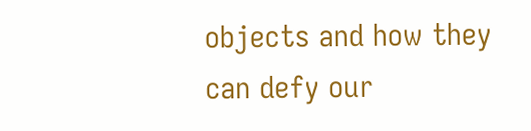objects and how they can defy our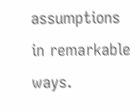assumptions in remarkable ways.